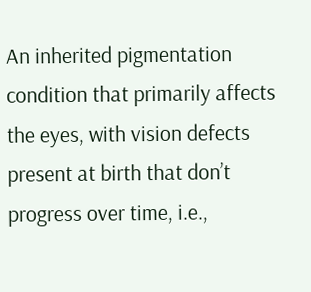An inherited pigmentation condition that primarily affects the eyes, with vision defects present at birth that don’t progress over time, i.e.,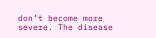don’t become more severe. The disease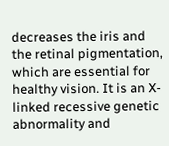decreases the iris and the retinal pigmentation, which are essential for healthy vision. It is an X-linked recessive genetic abnormality and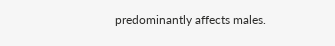predominantly affects males.